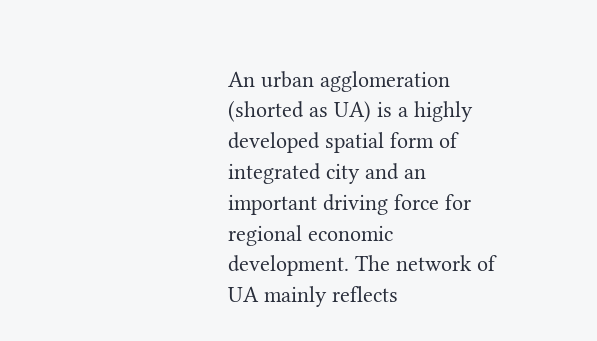An urban agglomeration (shorted as UA) is a highly developed spatial form of integrated city and an important driving force for regional economic development. The network of UA mainly reflects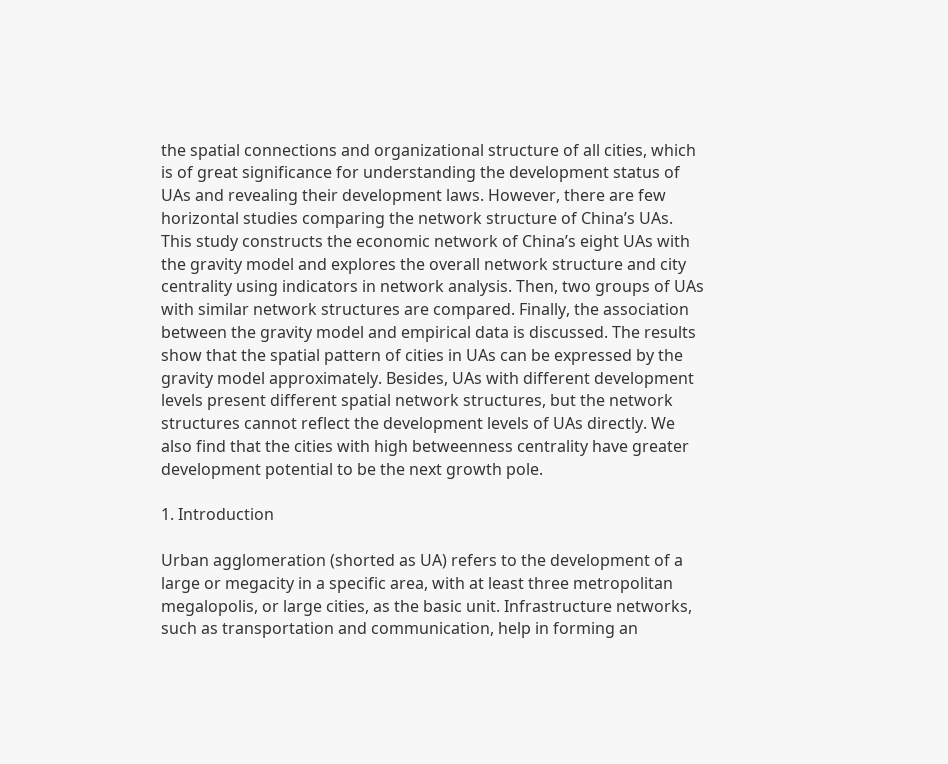the spatial connections and organizational structure of all cities, which is of great significance for understanding the development status of UAs and revealing their development laws. However, there are few horizontal studies comparing the network structure of China’s UAs. This study constructs the economic network of China’s eight UAs with the gravity model and explores the overall network structure and city centrality using indicators in network analysis. Then, two groups of UAs with similar network structures are compared. Finally, the association between the gravity model and empirical data is discussed. The results show that the spatial pattern of cities in UAs can be expressed by the gravity model approximately. Besides, UAs with different development levels present different spatial network structures, but the network structures cannot reflect the development levels of UAs directly. We also find that the cities with high betweenness centrality have greater development potential to be the next growth pole.

1. Introduction

Urban agglomeration (shorted as UA) refers to the development of a large or megacity in a specific area, with at least three metropolitan megalopolis, or large cities, as the basic unit. Infrastructure networks, such as transportation and communication, help in forming an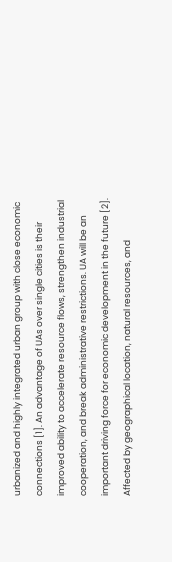urbanized and highly integrated urban group with close economic connections [1]. An advantage of UAs over single cities is their improved ability to accelerate resource flows, strengthen industrial cooperation, and break administrative restrictions. UA will be an important driving force for economic development in the future [2]. Affected by geographical location, natural resources, and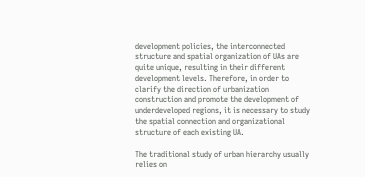development policies, the interconnected structure and spatial organization of UAs are quite unique, resulting in their different development levels. Therefore, in order to clarify the direction of urbanization construction and promote the development of underdeveloped regions, it is necessary to study the spatial connection and organizational structure of each existing UA.

The traditional study of urban hierarchy usually relies on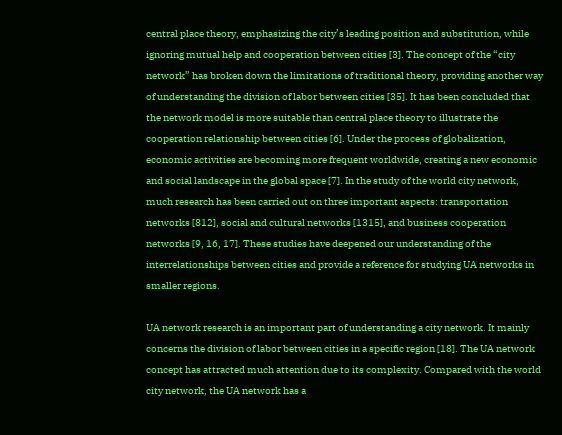central place theory, emphasizing the city’s leading position and substitution, while ignoring mutual help and cooperation between cities [3]. The concept of the “city network” has broken down the limitations of traditional theory, providing another way of understanding the division of labor between cities [35]. It has been concluded that the network model is more suitable than central place theory to illustrate the cooperation relationship between cities [6]. Under the process of globalization, economic activities are becoming more frequent worldwide, creating a new economic and social landscape in the global space [7]. In the study of the world city network, much research has been carried out on three important aspects: transportation networks [812], social and cultural networks [1315], and business cooperation networks [9, 16, 17]. These studies have deepened our understanding of the interrelationships between cities and provide a reference for studying UA networks in smaller regions.

UA network research is an important part of understanding a city network. It mainly concerns the division of labor between cities in a specific region [18]. The UA network concept has attracted much attention due to its complexity. Compared with the world city network, the UA network has a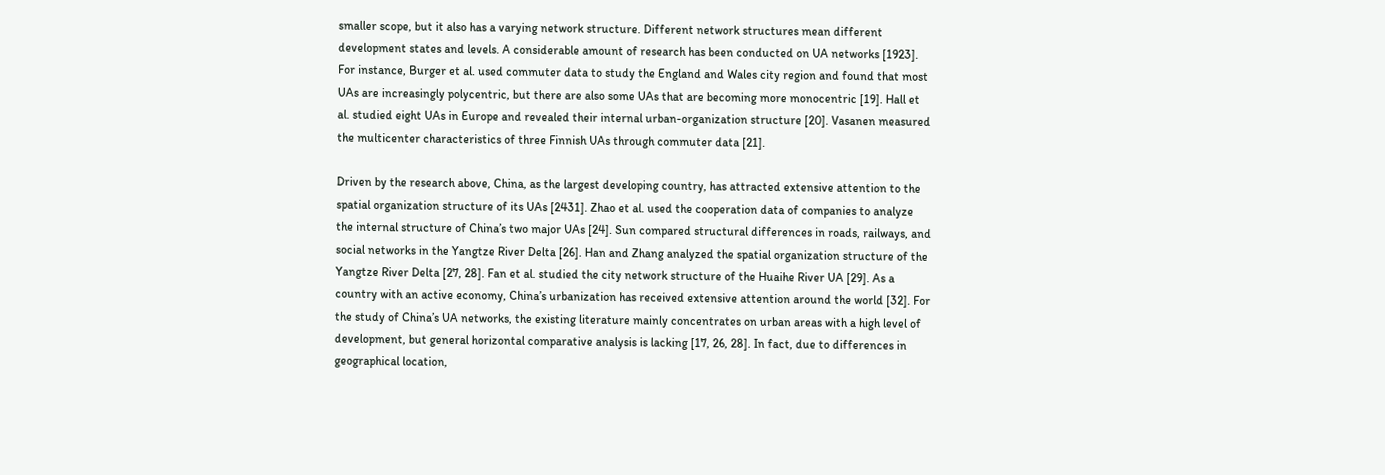smaller scope, but it also has a varying network structure. Different network structures mean different development states and levels. A considerable amount of research has been conducted on UA networks [1923]. For instance, Burger et al. used commuter data to study the England and Wales city region and found that most UAs are increasingly polycentric, but there are also some UAs that are becoming more monocentric [19]. Hall et al. studied eight UAs in Europe and revealed their internal urban-organization structure [20]. Vasanen measured the multicenter characteristics of three Finnish UAs through commuter data [21].

Driven by the research above, China, as the largest developing country, has attracted extensive attention to the spatial organization structure of its UAs [2431]. Zhao et al. used the cooperation data of companies to analyze the internal structure of China’s two major UAs [24]. Sun compared structural differences in roads, railways, and social networks in the Yangtze River Delta [26]. Han and Zhang analyzed the spatial organization structure of the Yangtze River Delta [27, 28]. Fan et al. studied the city network structure of the Huaihe River UA [29]. As a country with an active economy, China’s urbanization has received extensive attention around the world [32]. For the study of China’s UA networks, the existing literature mainly concentrates on urban areas with a high level of development, but general horizontal comparative analysis is lacking [17, 26, 28]. In fact, due to differences in geographical location,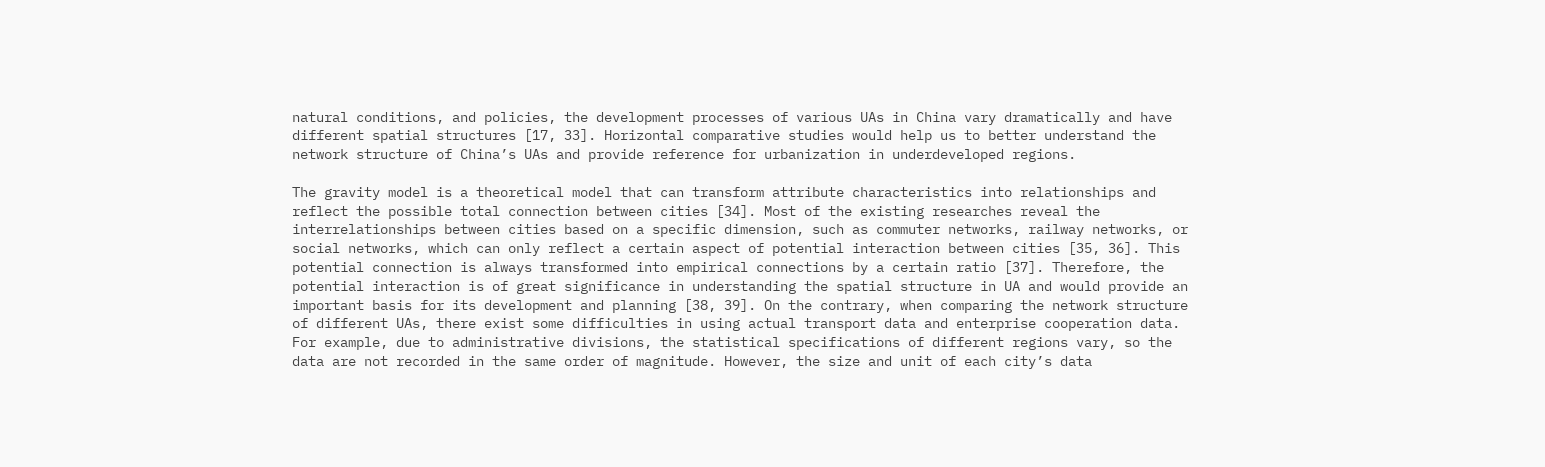natural conditions, and policies, the development processes of various UAs in China vary dramatically and have different spatial structures [17, 33]. Horizontal comparative studies would help us to better understand the network structure of China’s UAs and provide reference for urbanization in underdeveloped regions.

The gravity model is a theoretical model that can transform attribute characteristics into relationships and reflect the possible total connection between cities [34]. Most of the existing researches reveal the interrelationships between cities based on a specific dimension, such as commuter networks, railway networks, or social networks, which can only reflect a certain aspect of potential interaction between cities [35, 36]. This potential connection is always transformed into empirical connections by a certain ratio [37]. Therefore, the potential interaction is of great significance in understanding the spatial structure in UA and would provide an important basis for its development and planning [38, 39]. On the contrary, when comparing the network structure of different UAs, there exist some difficulties in using actual transport data and enterprise cooperation data. For example, due to administrative divisions, the statistical specifications of different regions vary, so the data are not recorded in the same order of magnitude. However, the size and unit of each city’s data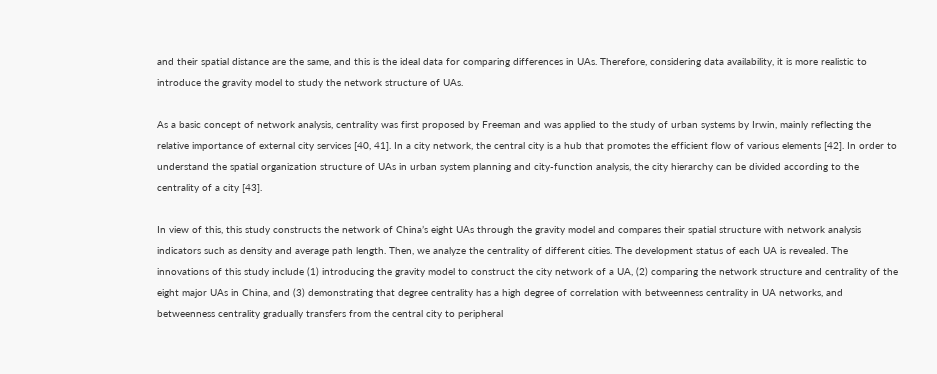and their spatial distance are the same, and this is the ideal data for comparing differences in UAs. Therefore, considering data availability, it is more realistic to introduce the gravity model to study the network structure of UAs.

As a basic concept of network analysis, centrality was first proposed by Freeman and was applied to the study of urban systems by Irwin, mainly reflecting the relative importance of external city services [40, 41]. In a city network, the central city is a hub that promotes the efficient flow of various elements [42]. In order to understand the spatial organization structure of UAs in urban system planning and city-function analysis, the city hierarchy can be divided according to the centrality of a city [43].

In view of this, this study constructs the network of China’s eight UAs through the gravity model and compares their spatial structure with network analysis indicators such as density and average path length. Then, we analyze the centrality of different cities. The development status of each UA is revealed. The innovations of this study include (1) introducing the gravity model to construct the city network of a UA, (2) comparing the network structure and centrality of the eight major UAs in China, and (3) demonstrating that degree centrality has a high degree of correlation with betweenness centrality in UA networks, and betweenness centrality gradually transfers from the central city to peripheral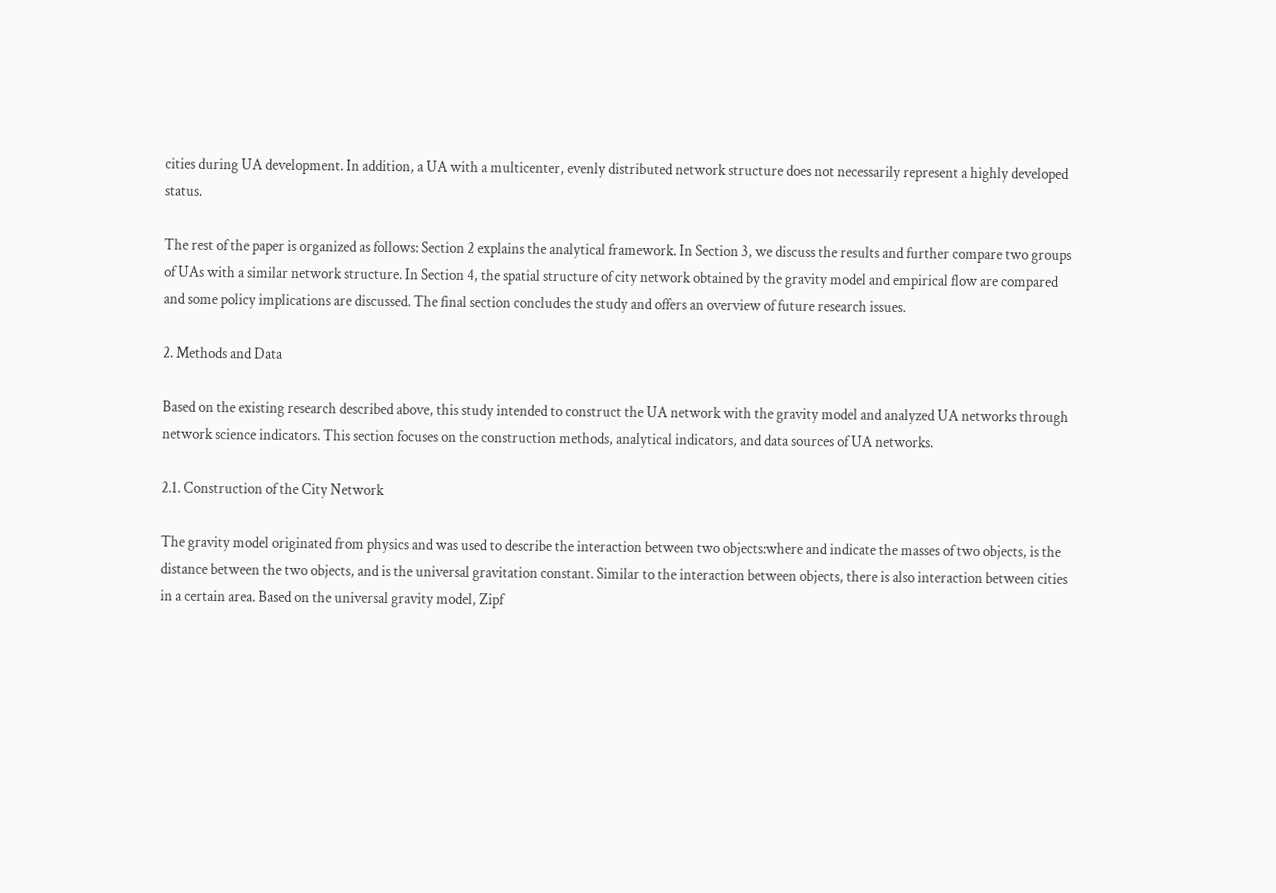cities during UA development. In addition, a UA with a multicenter, evenly distributed network structure does not necessarily represent a highly developed status.

The rest of the paper is organized as follows: Section 2 explains the analytical framework. In Section 3, we discuss the results and further compare two groups of UAs with a similar network structure. In Section 4, the spatial structure of city network obtained by the gravity model and empirical flow are compared and some policy implications are discussed. The final section concludes the study and offers an overview of future research issues.

2. Methods and Data

Based on the existing research described above, this study intended to construct the UA network with the gravity model and analyzed UA networks through network science indicators. This section focuses on the construction methods, analytical indicators, and data sources of UA networks.

2.1. Construction of the City Network

The gravity model originated from physics and was used to describe the interaction between two objects:where and indicate the masses of two objects, is the distance between the two objects, and is the universal gravitation constant. Similar to the interaction between objects, there is also interaction between cities in a certain area. Based on the universal gravity model, Zipf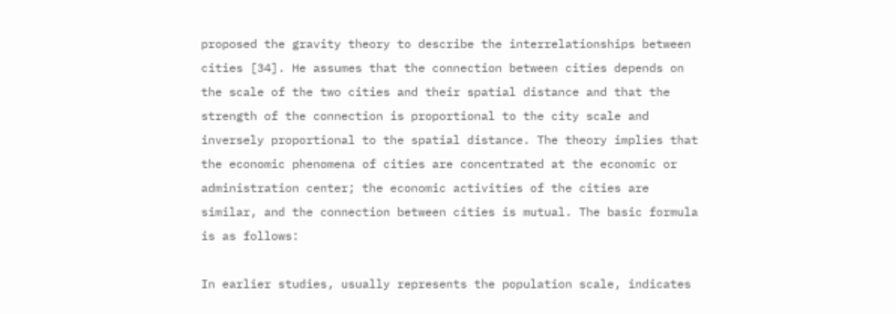proposed the gravity theory to describe the interrelationships between cities [34]. He assumes that the connection between cities depends on the scale of the two cities and their spatial distance and that the strength of the connection is proportional to the city scale and inversely proportional to the spatial distance. The theory implies that the economic phenomena of cities are concentrated at the economic or administration center; the economic activities of the cities are similar, and the connection between cities is mutual. The basic formula is as follows:

In earlier studies, usually represents the population scale, indicates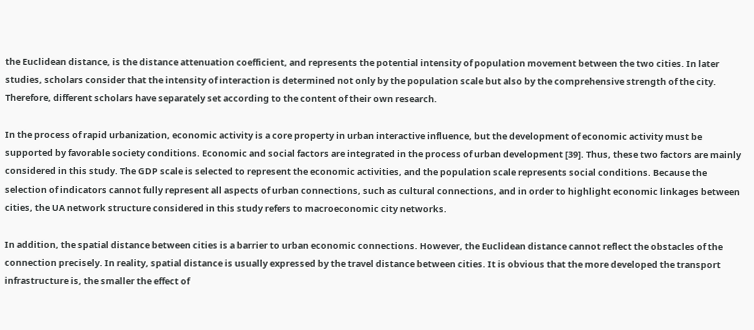the Euclidean distance, is the distance attenuation coefficient, and represents the potential intensity of population movement between the two cities. In later studies, scholars consider that the intensity of interaction is determined not only by the population scale but also by the comprehensive strength of the city. Therefore, different scholars have separately set according to the content of their own research.

In the process of rapid urbanization, economic activity is a core property in urban interactive influence, but the development of economic activity must be supported by favorable society conditions. Economic and social factors are integrated in the process of urban development [39]. Thus, these two factors are mainly considered in this study. The GDP scale is selected to represent the economic activities, and the population scale represents social conditions. Because the selection of indicators cannot fully represent all aspects of urban connections, such as cultural connections, and in order to highlight economic linkages between cities, the UA network structure considered in this study refers to macroeconomic city networks.

In addition, the spatial distance between cities is a barrier to urban economic connections. However, the Euclidean distance cannot reflect the obstacles of the connection precisely. In reality, spatial distance is usually expressed by the travel distance between cities. It is obvious that the more developed the transport infrastructure is, the smaller the effect of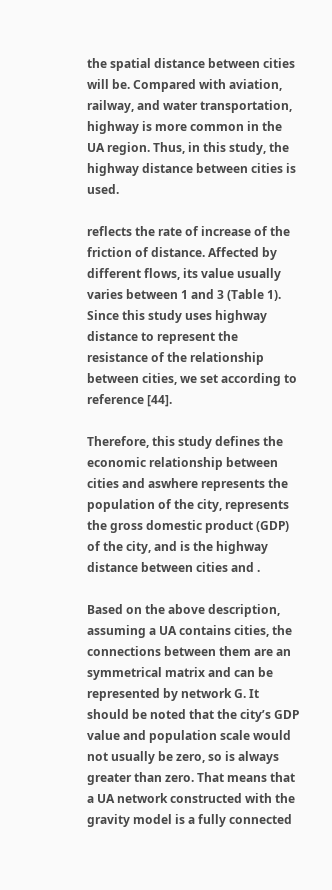the spatial distance between cities will be. Compared with aviation, railway, and water transportation, highway is more common in the UA region. Thus, in this study, the highway distance between cities is used.

reflects the rate of increase of the friction of distance. Affected by different flows, its value usually varies between 1 and 3 (Table 1). Since this study uses highway distance to represent the resistance of the relationship between cities, we set according to reference [44].

Therefore, this study defines the economic relationship between cities and aswhere represents the population of the city, represents the gross domestic product (GDP) of the city, and is the highway distance between cities and .

Based on the above description, assuming a UA contains cities, the connections between them are an symmetrical matrix and can be represented by network G. It should be noted that the city’s GDP value and population scale would not usually be zero, so is always greater than zero. That means that a UA network constructed with the gravity model is a fully connected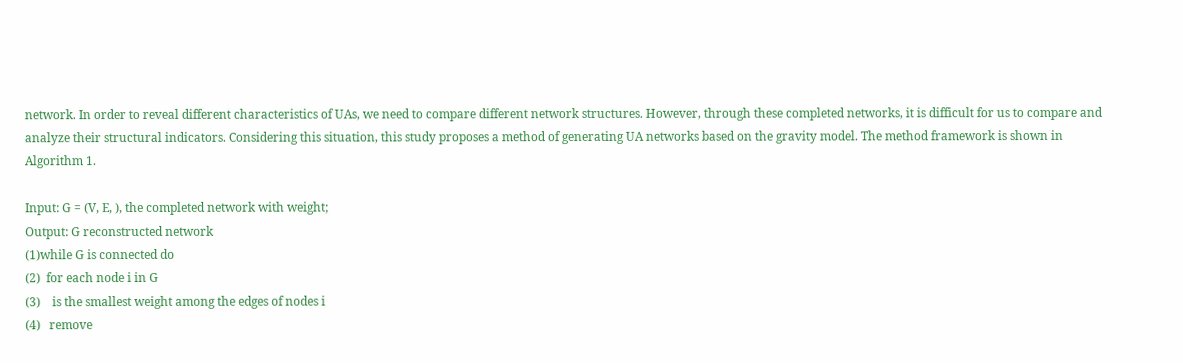network. In order to reveal different characteristics of UAs, we need to compare different network structures. However, through these completed networks, it is difficult for us to compare and analyze their structural indicators. Considering this situation, this study proposes a method of generating UA networks based on the gravity model. The method framework is shown in Algorithm 1.

Input: G = (V, E, ), the completed network with weight;
Output: G reconstructed network
(1)while G is connected do
(2)  for each node i in G
(3)    is the smallest weight among the edges of nodes i
(4)   remove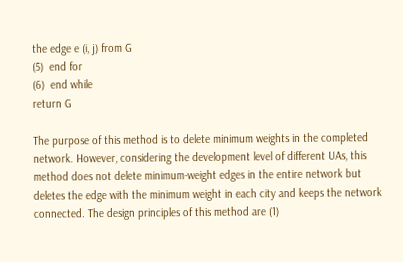the edge e (i, j) from G
(5)  end for
(6)  end while
return G

The purpose of this method is to delete minimum weights in the completed network. However, considering the development level of different UAs, this method does not delete minimum-weight edges in the entire network but deletes the edge with the minimum weight in each city and keeps the network connected. The design principles of this method are (1)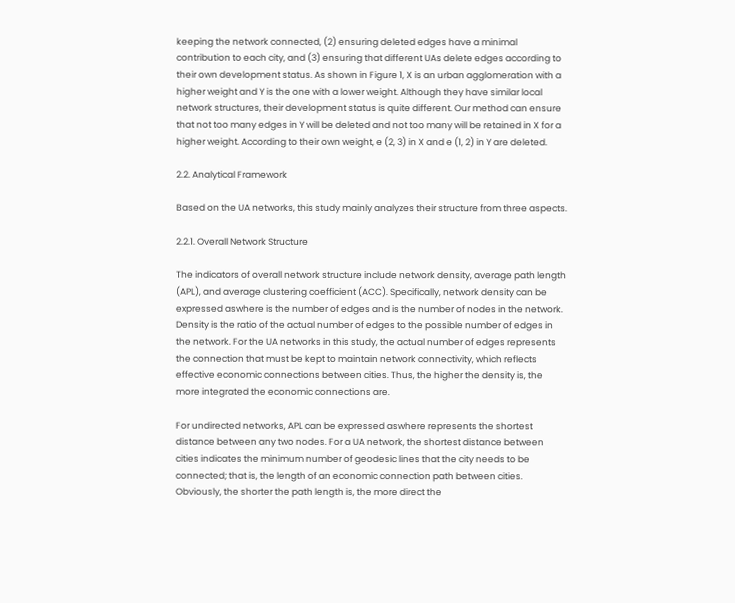keeping the network connected, (2) ensuring deleted edges have a minimal contribution to each city, and (3) ensuring that different UAs delete edges according to their own development status. As shown in Figure 1, X is an urban agglomeration with a higher weight and Y is the one with a lower weight. Although they have similar local network structures, their development status is quite different. Our method can ensure that not too many edges in Y will be deleted and not too many will be retained in X for a higher weight. According to their own weight, e (2, 3) in X and e (1, 2) in Y are deleted.

2.2. Analytical Framework

Based on the UA networks, this study mainly analyzes their structure from three aspects.

2.2.1. Overall Network Structure

The indicators of overall network structure include network density, average path length (APL), and average clustering coefficient (ACC). Specifically, network density can be expressed aswhere is the number of edges and is the number of nodes in the network. Density is the ratio of the actual number of edges to the possible number of edges in the network. For the UA networks in this study, the actual number of edges represents the connection that must be kept to maintain network connectivity, which reflects effective economic connections between cities. Thus, the higher the density is, the more integrated the economic connections are.

For undirected networks, APL can be expressed aswhere represents the shortest distance between any two nodes. For a UA network, the shortest distance between cities indicates the minimum number of geodesic lines that the city needs to be connected; that is, the length of an economic connection path between cities. Obviously, the shorter the path length is, the more direct the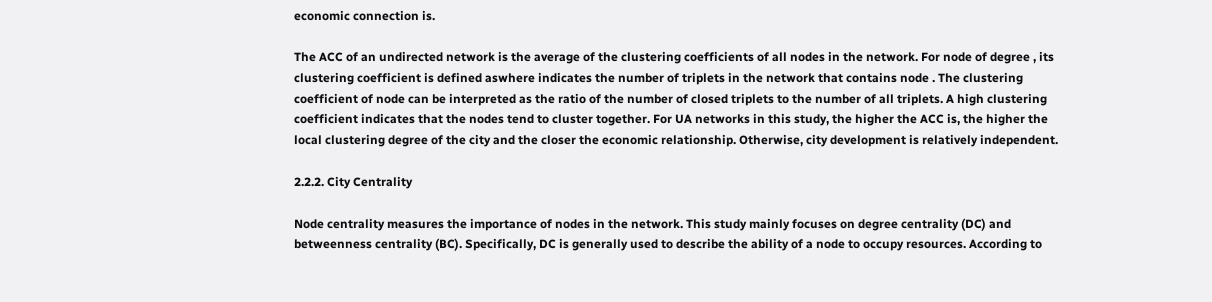economic connection is.

The ACC of an undirected network is the average of the clustering coefficients of all nodes in the network. For node of degree , its clustering coefficient is defined aswhere indicates the number of triplets in the network that contains node . The clustering coefficient of node can be interpreted as the ratio of the number of closed triplets to the number of all triplets. A high clustering coefficient indicates that the nodes tend to cluster together. For UA networks in this study, the higher the ACC is, the higher the local clustering degree of the city and the closer the economic relationship. Otherwise, city development is relatively independent.

2.2.2. City Centrality

Node centrality measures the importance of nodes in the network. This study mainly focuses on degree centrality (DC) and betweenness centrality (BC). Specifically, DC is generally used to describe the ability of a node to occupy resources. According to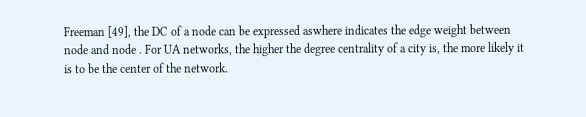Freeman [49], the DC of a node can be expressed aswhere indicates the edge weight between node and node . For UA networks, the higher the degree centrality of a city is, the more likely it is to be the center of the network.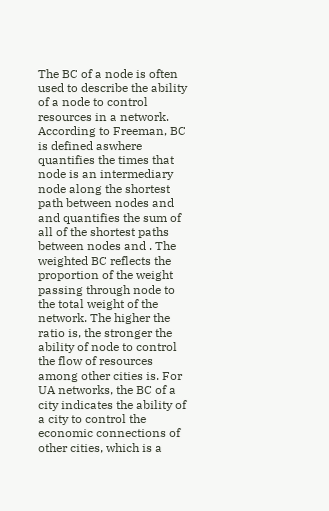The BC of a node is often used to describe the ability of a node to control resources in a network. According to Freeman, BC is defined aswhere quantifies the times that node is an intermediary node along the shortest path between nodes and and quantifies the sum of all of the shortest paths between nodes and . The weighted BC reflects the proportion of the weight passing through node to the total weight of the network. The higher the ratio is, the stronger the ability of node to control the flow of resources among other cities is. For UA networks, the BC of a city indicates the ability of a city to control the economic connections of other cities, which is a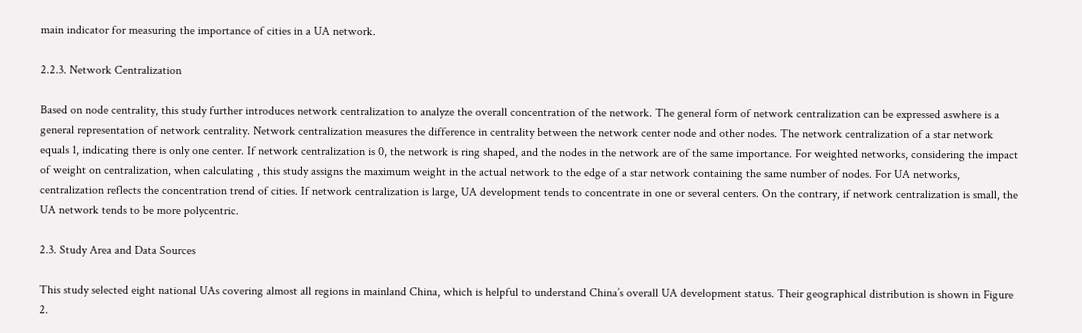main indicator for measuring the importance of cities in a UA network.

2.2.3. Network Centralization

Based on node centrality, this study further introduces network centralization to analyze the overall concentration of the network. The general form of network centralization can be expressed aswhere is a general representation of network centrality. Network centralization measures the difference in centrality between the network center node and other nodes. The network centralization of a star network equals 1, indicating there is only one center. If network centralization is 0, the network is ring shaped, and the nodes in the network are of the same importance. For weighted networks, considering the impact of weight on centralization, when calculating , this study assigns the maximum weight in the actual network to the edge of a star network containing the same number of nodes. For UA networks, centralization reflects the concentration trend of cities. If network centralization is large, UA development tends to concentrate in one or several centers. On the contrary, if network centralization is small, the UA network tends to be more polycentric.

2.3. Study Area and Data Sources

This study selected eight national UAs covering almost all regions in mainland China, which is helpful to understand China’s overall UA development status. Their geographical distribution is shown in Figure 2.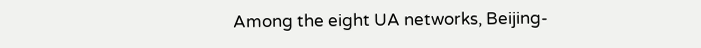Among the eight UA networks, Beijing-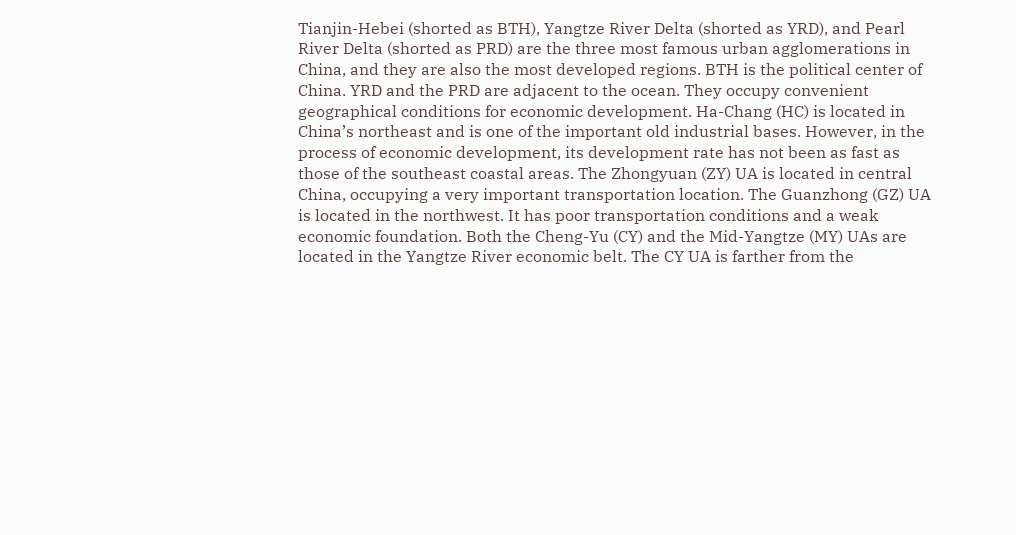Tianjin-Hebei (shorted as BTH), Yangtze River Delta (shorted as YRD), and Pearl River Delta (shorted as PRD) are the three most famous urban agglomerations in China, and they are also the most developed regions. BTH is the political center of China. YRD and the PRD are adjacent to the ocean. They occupy convenient geographical conditions for economic development. Ha-Chang (HC) is located in China’s northeast and is one of the important old industrial bases. However, in the process of economic development, its development rate has not been as fast as those of the southeast coastal areas. The Zhongyuan (ZY) UA is located in central China, occupying a very important transportation location. The Guanzhong (GZ) UA is located in the northwest. It has poor transportation conditions and a weak economic foundation. Both the Cheng-Yu (CY) and the Mid-Yangtze (MY) UAs are located in the Yangtze River economic belt. The CY UA is farther from the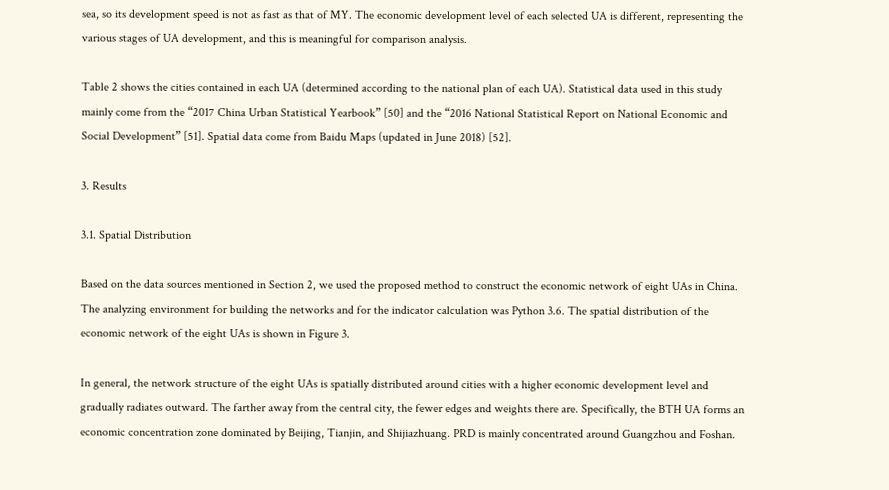sea, so its development speed is not as fast as that of MY. The economic development level of each selected UA is different, representing the various stages of UA development, and this is meaningful for comparison analysis.

Table 2 shows the cities contained in each UA (determined according to the national plan of each UA). Statistical data used in this study mainly come from the “2017 China Urban Statistical Yearbook” [50] and the “2016 National Statistical Report on National Economic and Social Development” [51]. Spatial data come from Baidu Maps (updated in June 2018) [52].

3. Results

3.1. Spatial Distribution

Based on the data sources mentioned in Section 2, we used the proposed method to construct the economic network of eight UAs in China. The analyzing environment for building the networks and for the indicator calculation was Python 3.6. The spatial distribution of the economic network of the eight UAs is shown in Figure 3.

In general, the network structure of the eight UAs is spatially distributed around cities with a higher economic development level and gradually radiates outward. The farther away from the central city, the fewer edges and weights there are. Specifically, the BTH UA forms an economic concentration zone dominated by Beijing, Tianjin, and Shijiazhuang. PRD is mainly concentrated around Guangzhou and Foshan.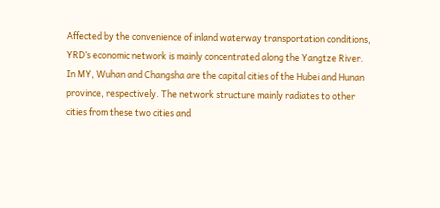Affected by the convenience of inland waterway transportation conditions, YRD’s economic network is mainly concentrated along the Yangtze River. In MY, Wuhan and Changsha are the capital cities of the Hubei and Hunan province, respectively. The network structure mainly radiates to other cities from these two cities and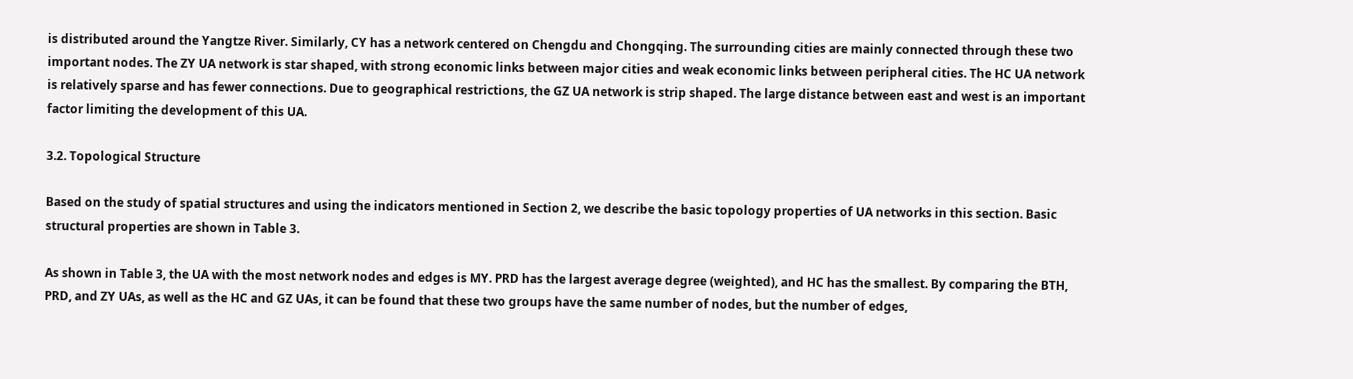is distributed around the Yangtze River. Similarly, CY has a network centered on Chengdu and Chongqing. The surrounding cities are mainly connected through these two important nodes. The ZY UA network is star shaped, with strong economic links between major cities and weak economic links between peripheral cities. The HC UA network is relatively sparse and has fewer connections. Due to geographical restrictions, the GZ UA network is strip shaped. The large distance between east and west is an important factor limiting the development of this UA.

3.2. Topological Structure

Based on the study of spatial structures and using the indicators mentioned in Section 2, we describe the basic topology properties of UA networks in this section. Basic structural properties are shown in Table 3.

As shown in Table 3, the UA with the most network nodes and edges is MY. PRD has the largest average degree (weighted), and HC has the smallest. By comparing the BTH, PRD, and ZY UAs, as well as the HC and GZ UAs, it can be found that these two groups have the same number of nodes, but the number of edges,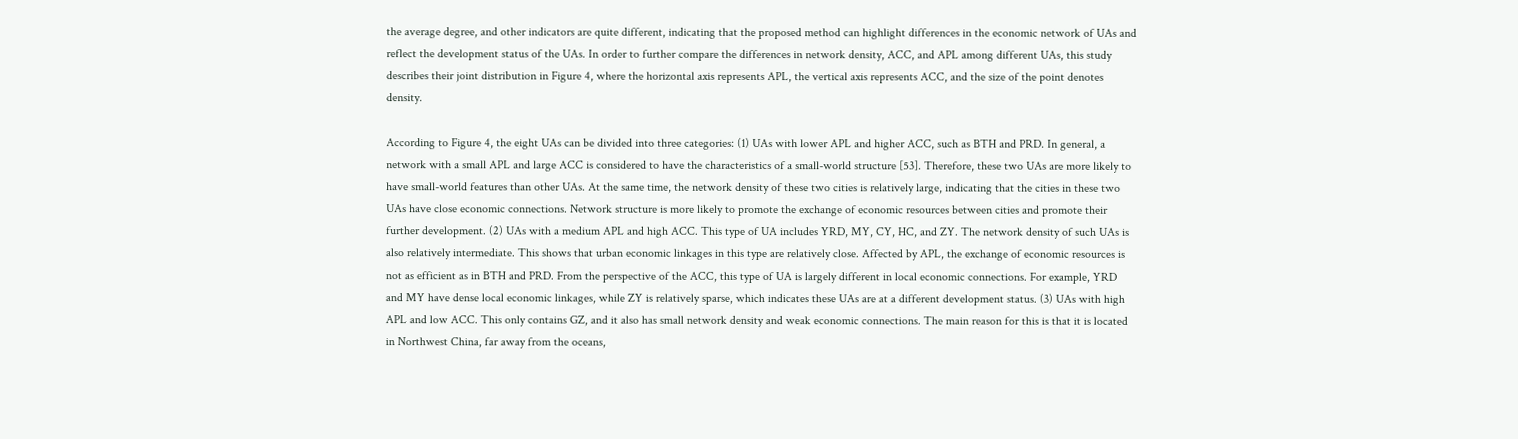the average degree, and other indicators are quite different, indicating that the proposed method can highlight differences in the economic network of UAs and reflect the development status of the UAs. In order to further compare the differences in network density, ACC, and APL among different UAs, this study describes their joint distribution in Figure 4, where the horizontal axis represents APL, the vertical axis represents ACC, and the size of the point denotes density.

According to Figure 4, the eight UAs can be divided into three categories: (1) UAs with lower APL and higher ACC, such as BTH and PRD. In general, a network with a small APL and large ACC is considered to have the characteristics of a small-world structure [53]. Therefore, these two UAs are more likely to have small-world features than other UAs. At the same time, the network density of these two cities is relatively large, indicating that the cities in these two UAs have close economic connections. Network structure is more likely to promote the exchange of economic resources between cities and promote their further development. (2) UAs with a medium APL and high ACC. This type of UA includes YRD, MY, CY, HC, and ZY. The network density of such UAs is also relatively intermediate. This shows that urban economic linkages in this type are relatively close. Affected by APL, the exchange of economic resources is not as efficient as in BTH and PRD. From the perspective of the ACC, this type of UA is largely different in local economic connections. For example, YRD and MY have dense local economic linkages, while ZY is relatively sparse, which indicates these UAs are at a different development status. (3) UAs with high APL and low ACC. This only contains GZ, and it also has small network density and weak economic connections. The main reason for this is that it is located in Northwest China, far away from the oceans,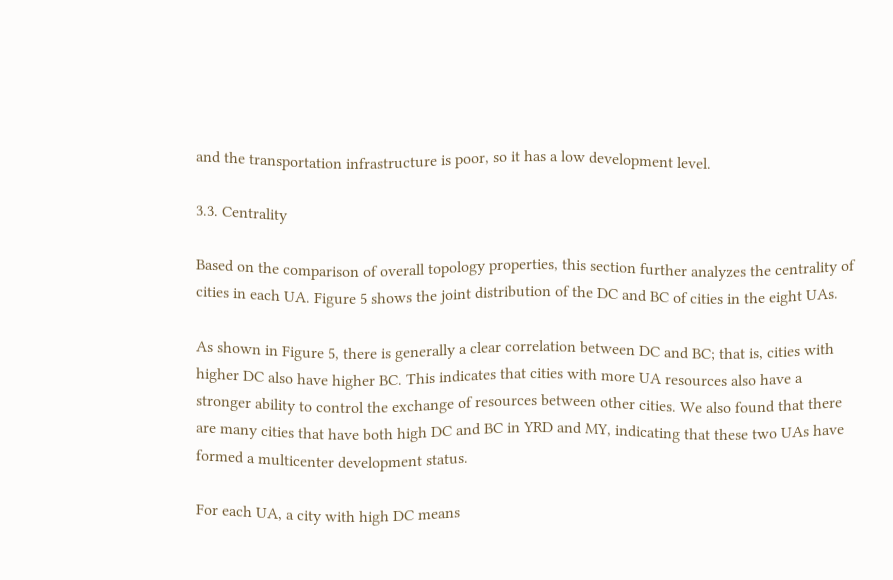and the transportation infrastructure is poor, so it has a low development level.

3.3. Centrality

Based on the comparison of overall topology properties, this section further analyzes the centrality of cities in each UA. Figure 5 shows the joint distribution of the DC and BC of cities in the eight UAs.

As shown in Figure 5, there is generally a clear correlation between DC and BC; that is, cities with higher DC also have higher BC. This indicates that cities with more UA resources also have a stronger ability to control the exchange of resources between other cities. We also found that there are many cities that have both high DC and BC in YRD and MY, indicating that these two UAs have formed a multicenter development status.

For each UA, a city with high DC means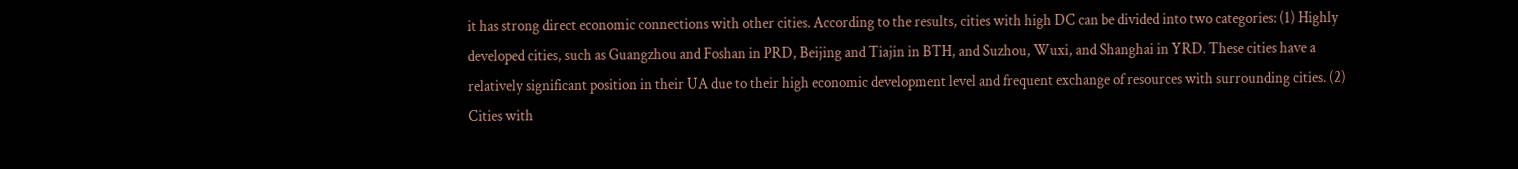it has strong direct economic connections with other cities. According to the results, cities with high DC can be divided into two categories: (1) Highly developed cities, such as Guangzhou and Foshan in PRD, Beijing and Tiajin in BTH, and Suzhou, Wuxi, and Shanghai in YRD. These cities have a relatively significant position in their UA due to their high economic development level and frequent exchange of resources with surrounding cities. (2) Cities with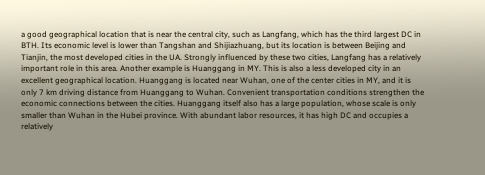a good geographical location that is near the central city, such as Langfang, which has the third largest DC in BTH. Its economic level is lower than Tangshan and Shijiazhuang, but its location is between Beijing and Tianjin, the most developed cities in the UA. Strongly influenced by these two cities, Langfang has a relatively important role in this area. Another example is Huanggang in MY. This is also a less developed city in an excellent geographical location. Huanggang is located near Wuhan, one of the center cities in MY, and it is only 7 km driving distance from Huanggang to Wuhan. Convenient transportation conditions strengthen the economic connections between the cities. Huanggang itself also has a large population, whose scale is only smaller than Wuhan in the Hubei province. With abundant labor resources, it has high DC and occupies a relatively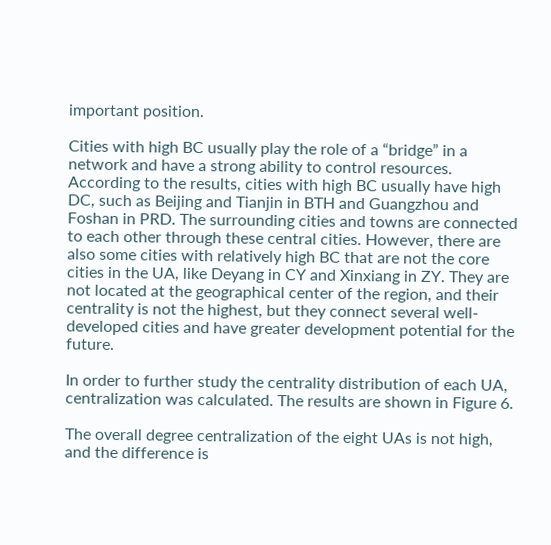important position.

Cities with high BC usually play the role of a “bridge” in a network and have a strong ability to control resources. According to the results, cities with high BC usually have high DC, such as Beijing and Tianjin in BTH and Guangzhou and Foshan in PRD. The surrounding cities and towns are connected to each other through these central cities. However, there are also some cities with relatively high BC that are not the core cities in the UA, like Deyang in CY and Xinxiang in ZY. They are not located at the geographical center of the region, and their centrality is not the highest, but they connect several well-developed cities and have greater development potential for the future.

In order to further study the centrality distribution of each UA, centralization was calculated. The results are shown in Figure 6.

The overall degree centralization of the eight UAs is not high, and the difference is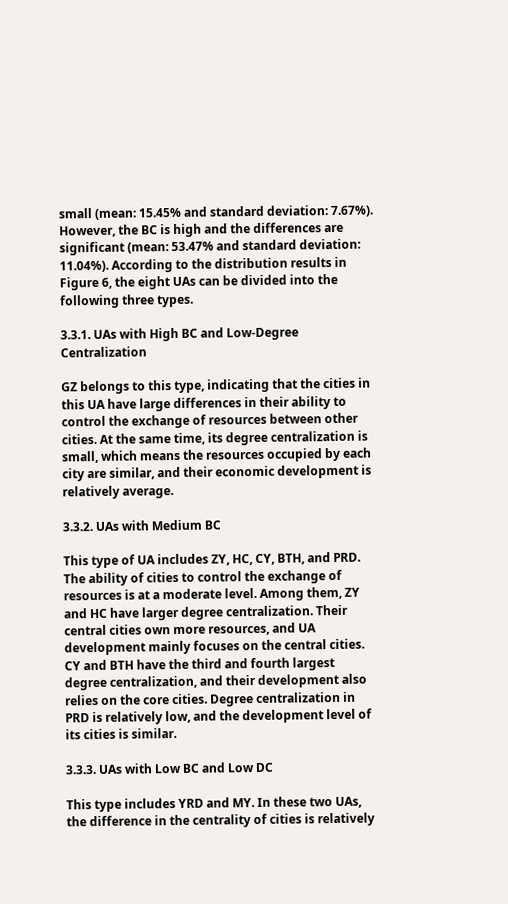small (mean: 15.45% and standard deviation: 7.67%). However, the BC is high and the differences are significant (mean: 53.47% and standard deviation: 11.04%). According to the distribution results in Figure 6, the eight UAs can be divided into the following three types.

3.3.1. UAs with High BC and Low-Degree Centralization

GZ belongs to this type, indicating that the cities in this UA have large differences in their ability to control the exchange of resources between other cities. At the same time, its degree centralization is small, which means the resources occupied by each city are similar, and their economic development is relatively average.

3.3.2. UAs with Medium BC

This type of UA includes ZY, HC, CY, BTH, and PRD. The ability of cities to control the exchange of resources is at a moderate level. Among them, ZY and HC have larger degree centralization. Their central cities own more resources, and UA development mainly focuses on the central cities. CY and BTH have the third and fourth largest degree centralization, and their development also relies on the core cities. Degree centralization in PRD is relatively low, and the development level of its cities is similar.

3.3.3. UAs with Low BC and Low DC

This type includes YRD and MY. In these two UAs, the difference in the centrality of cities is relatively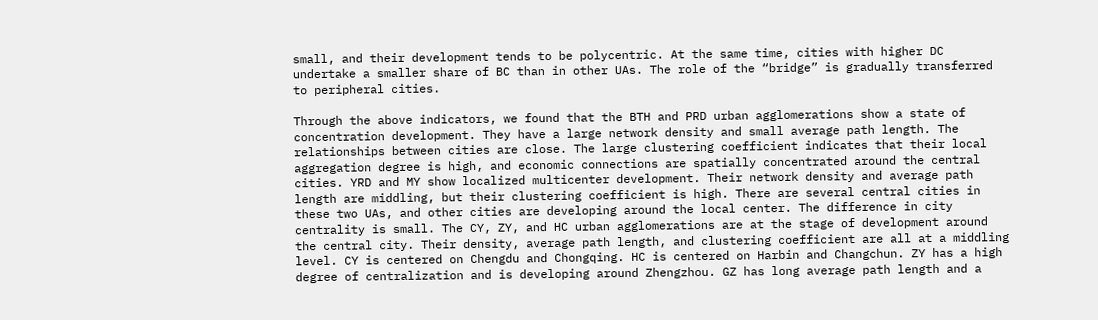small, and their development tends to be polycentric. At the same time, cities with higher DC undertake a smaller share of BC than in other UAs. The role of the “bridge” is gradually transferred to peripheral cities.

Through the above indicators, we found that the BTH and PRD urban agglomerations show a state of concentration development. They have a large network density and small average path length. The relationships between cities are close. The large clustering coefficient indicates that their local aggregation degree is high, and economic connections are spatially concentrated around the central cities. YRD and MY show localized multicenter development. Their network density and average path length are middling, but their clustering coefficient is high. There are several central cities in these two UAs, and other cities are developing around the local center. The difference in city centrality is small. The CY, ZY, and HC urban agglomerations are at the stage of development around the central city. Their density, average path length, and clustering coefficient are all at a middling level. CY is centered on Chengdu and Chongqing. HC is centered on Harbin and Changchun. ZY has a high degree of centralization and is developing around Zhengzhou. GZ has long average path length and a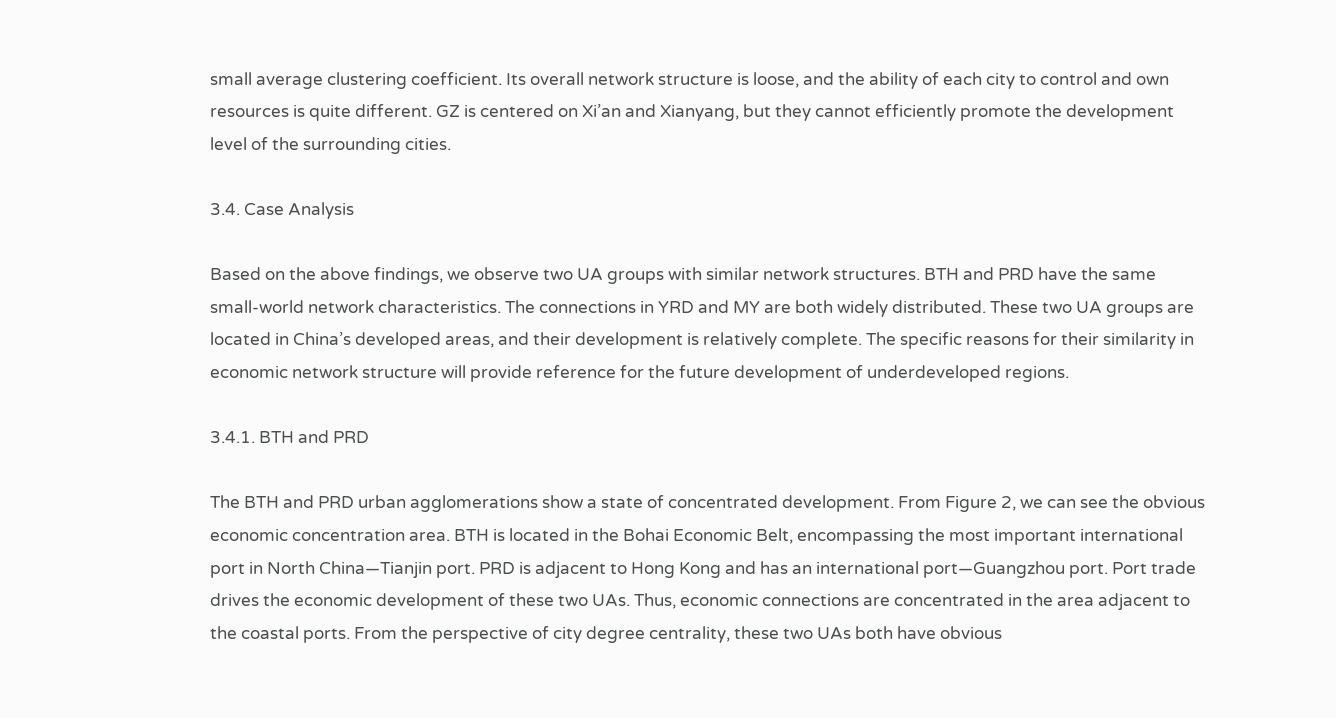small average clustering coefficient. Its overall network structure is loose, and the ability of each city to control and own resources is quite different. GZ is centered on Xi’an and Xianyang, but they cannot efficiently promote the development level of the surrounding cities.

3.4. Case Analysis

Based on the above findings, we observe two UA groups with similar network structures. BTH and PRD have the same small-world network characteristics. The connections in YRD and MY are both widely distributed. These two UA groups are located in China’s developed areas, and their development is relatively complete. The specific reasons for their similarity in economic network structure will provide reference for the future development of underdeveloped regions.

3.4.1. BTH and PRD

The BTH and PRD urban agglomerations show a state of concentrated development. From Figure 2, we can see the obvious economic concentration area. BTH is located in the Bohai Economic Belt, encompassing the most important international port in North China—Tianjin port. PRD is adjacent to Hong Kong and has an international port—Guangzhou port. Port trade drives the economic development of these two UAs. Thus, economic connections are concentrated in the area adjacent to the coastal ports. From the perspective of city degree centrality, these two UAs both have obvious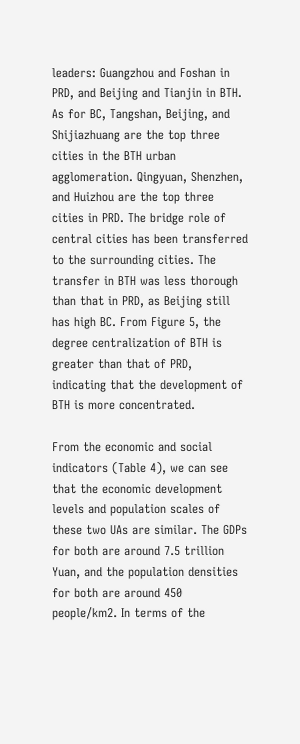leaders: Guangzhou and Foshan in PRD, and Beijing and Tianjin in BTH. As for BC, Tangshan, Beijing, and Shijiazhuang are the top three cities in the BTH urban agglomeration. Qingyuan, Shenzhen, and Huizhou are the top three cities in PRD. The bridge role of central cities has been transferred to the surrounding cities. The transfer in BTH was less thorough than that in PRD, as Beijing still has high BC. From Figure 5, the degree centralization of BTH is greater than that of PRD, indicating that the development of BTH is more concentrated.

From the economic and social indicators (Table 4), we can see that the economic development levels and population scales of these two UAs are similar. The GDPs for both are around 7.5 trillion Yuan, and the population densities for both are around 450 people/km2. In terms of the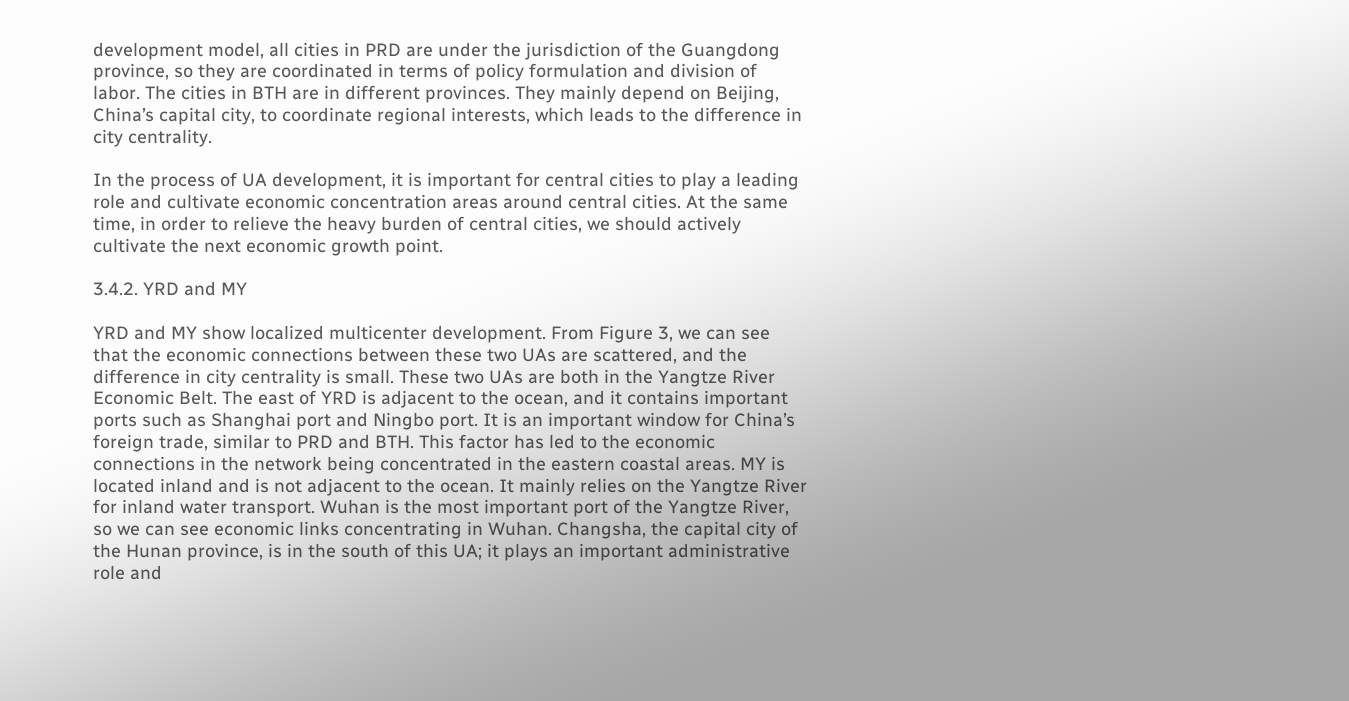development model, all cities in PRD are under the jurisdiction of the Guangdong province, so they are coordinated in terms of policy formulation and division of labor. The cities in BTH are in different provinces. They mainly depend on Beijing, China’s capital city, to coordinate regional interests, which leads to the difference in city centrality.

In the process of UA development, it is important for central cities to play a leading role and cultivate economic concentration areas around central cities. At the same time, in order to relieve the heavy burden of central cities, we should actively cultivate the next economic growth point.

3.4.2. YRD and MY

YRD and MY show localized multicenter development. From Figure 3, we can see that the economic connections between these two UAs are scattered, and the difference in city centrality is small. These two UAs are both in the Yangtze River Economic Belt. The east of YRD is adjacent to the ocean, and it contains important ports such as Shanghai port and Ningbo port. It is an important window for China’s foreign trade, similar to PRD and BTH. This factor has led to the economic connections in the network being concentrated in the eastern coastal areas. MY is located inland and is not adjacent to the ocean. It mainly relies on the Yangtze River for inland water transport. Wuhan is the most important port of the Yangtze River, so we can see economic links concentrating in Wuhan. Changsha, the capital city of the Hunan province, is in the south of this UA; it plays an important administrative role and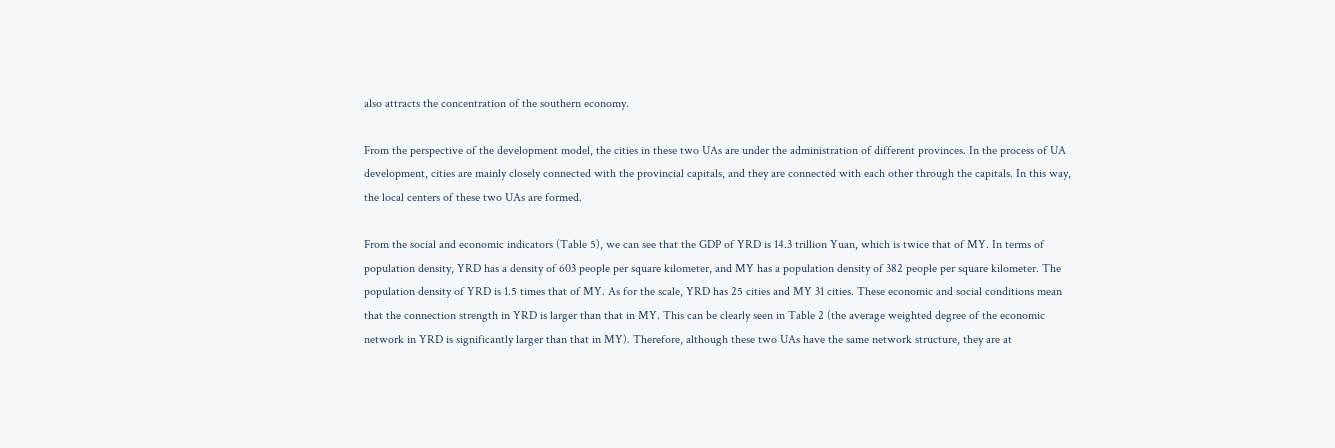also attracts the concentration of the southern economy.

From the perspective of the development model, the cities in these two UAs are under the administration of different provinces. In the process of UA development, cities are mainly closely connected with the provincial capitals, and they are connected with each other through the capitals. In this way, the local centers of these two UAs are formed.

From the social and economic indicators (Table 5), we can see that the GDP of YRD is 14.3 trillion Yuan, which is twice that of MY. In terms of population density, YRD has a density of 603 people per square kilometer, and MY has a population density of 382 people per square kilometer. The population density of YRD is 1.5 times that of MY. As for the scale, YRD has 25 cities and MY 31 cities. These economic and social conditions mean that the connection strength in YRD is larger than that in MY. This can be clearly seen in Table 2 (the average weighted degree of the economic network in YRD is significantly larger than that in MY). Therefore, although these two UAs have the same network structure, they are at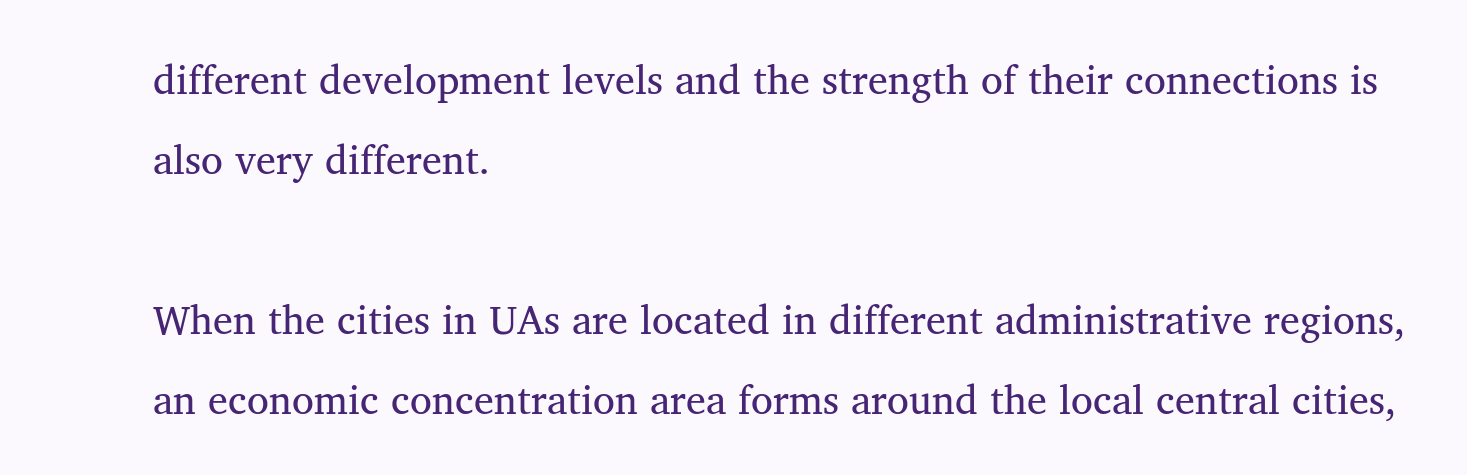different development levels and the strength of their connections is also very different.

When the cities in UAs are located in different administrative regions, an economic concentration area forms around the local central cities,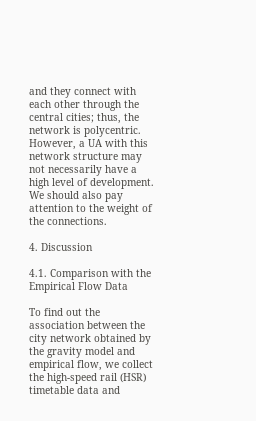and they connect with each other through the central cities; thus, the network is polycentric. However, a UA with this network structure may not necessarily have a high level of development. We should also pay attention to the weight of the connections.

4. Discussion

4.1. Comparison with the Empirical Flow Data

To find out the association between the city network obtained by the gravity model and empirical flow, we collect the high-speed rail (HSR) timetable data and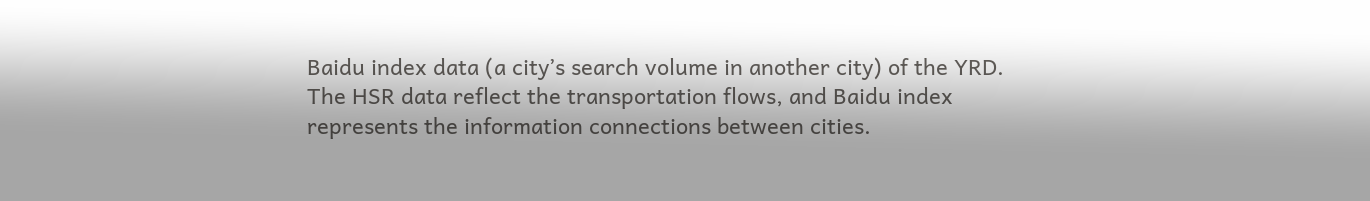Baidu index data (a city’s search volume in another city) of the YRD. The HSR data reflect the transportation flows, and Baidu index represents the information connections between cities.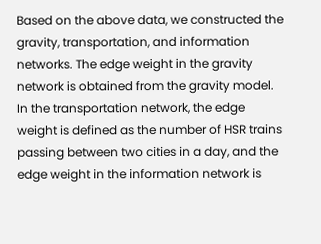Based on the above data, we constructed the gravity, transportation, and information networks. The edge weight in the gravity network is obtained from the gravity model. In the transportation network, the edge weight is defined as the number of HSR trains passing between two cities in a day, and the edge weight in the information network is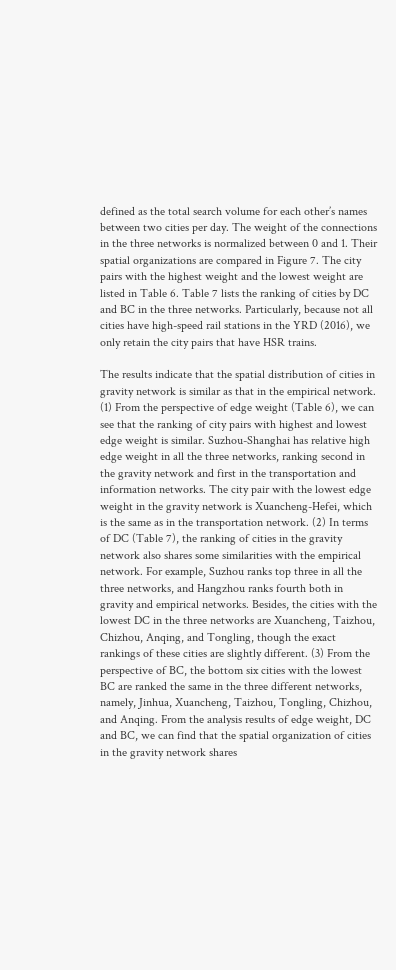defined as the total search volume for each other’s names between two cities per day. The weight of the connections in the three networks is normalized between 0 and 1. Their spatial organizations are compared in Figure 7. The city pairs with the highest weight and the lowest weight are listed in Table 6. Table 7 lists the ranking of cities by DC and BC in the three networks. Particularly, because not all cities have high-speed rail stations in the YRD (2016), we only retain the city pairs that have HSR trains.

The results indicate that the spatial distribution of cities in gravity network is similar as that in the empirical network. (1) From the perspective of edge weight (Table 6), we can see that the ranking of city pairs with highest and lowest edge weight is similar. Suzhou-Shanghai has relative high edge weight in all the three networks, ranking second in the gravity network and first in the transportation and information networks. The city pair with the lowest edge weight in the gravity network is Xuancheng-Hefei, which is the same as in the transportation network. (2) In terms of DC (Table 7), the ranking of cities in the gravity network also shares some similarities with the empirical network. For example, Suzhou ranks top three in all the three networks, and Hangzhou ranks fourth both in gravity and empirical networks. Besides, the cities with the lowest DC in the three networks are Xuancheng, Taizhou, Chizhou, Anqing, and Tongling, though the exact rankings of these cities are slightly different. (3) From the perspective of BC, the bottom six cities with the lowest BC are ranked the same in the three different networks, namely, Jinhua, Xuancheng, Taizhou, Tongling, Chizhou, and Anqing. From the analysis results of edge weight, DC and BC, we can find that the spatial organization of cities in the gravity network shares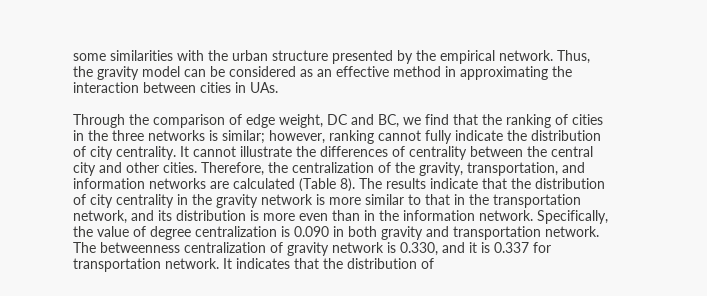some similarities with the urban structure presented by the empirical network. Thus, the gravity model can be considered as an effective method in approximating the interaction between cities in UAs.

Through the comparison of edge weight, DC and BC, we find that the ranking of cities in the three networks is similar; however, ranking cannot fully indicate the distribution of city centrality. It cannot illustrate the differences of centrality between the central city and other cities. Therefore, the centralization of the gravity, transportation, and information networks are calculated (Table 8). The results indicate that the distribution of city centrality in the gravity network is more similar to that in the transportation network, and its distribution is more even than in the information network. Specifically, the value of degree centralization is 0.090 in both gravity and transportation network. The betweenness centralization of gravity network is 0.330, and it is 0.337 for transportation network. It indicates that the distribution of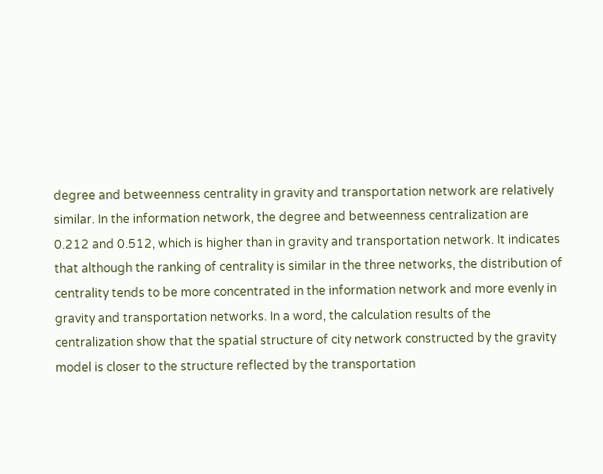degree and betweenness centrality in gravity and transportation network are relatively similar. In the information network, the degree and betweenness centralization are 0.212 and 0.512, which is higher than in gravity and transportation network. It indicates that although the ranking of centrality is similar in the three networks, the distribution of centrality tends to be more concentrated in the information network and more evenly in gravity and transportation networks. In a word, the calculation results of the centralization show that the spatial structure of city network constructed by the gravity model is closer to the structure reflected by the transportation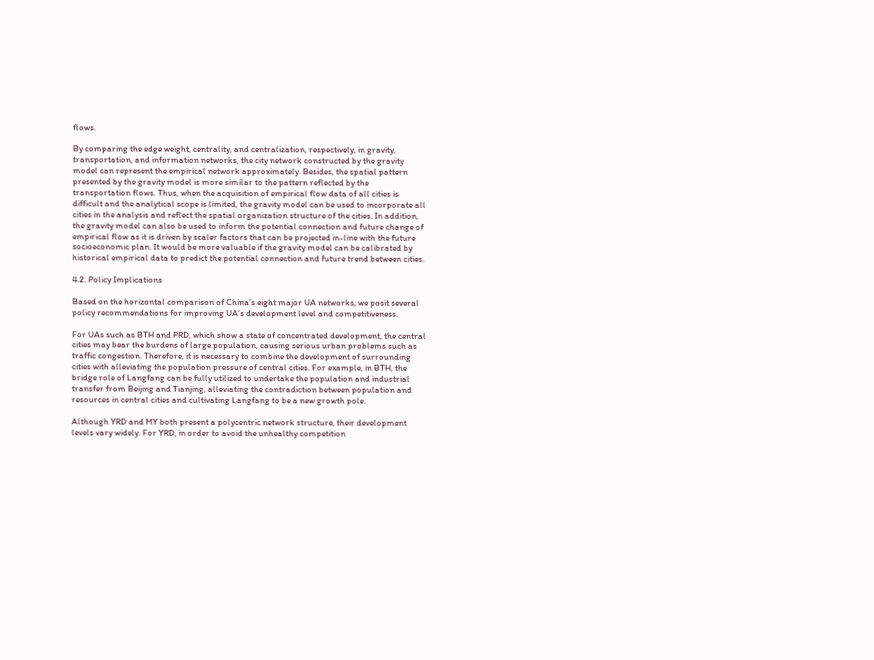flows.

By comparing the edge weight, centrality, and centralization, respectively, in gravity, transportation, and information networks, the city network constructed by the gravity model can represent the empirical network approximately. Besides, the spatial pattern presented by the gravity model is more similar to the pattern reflected by the transportation flows. Thus, when the acquisition of empirical flow data of all cities is difficult and the analytical scope is limited, the gravity model can be used to incorporate all cities in the analysis and reflect the spatial organization structure of the cities. In addition, the gravity model can also be used to inform the potential connection and future change of empirical flow as it is driven by scaler factors that can be projected in-line with the future socioeconomic plan. It would be more valuable if the gravity model can be calibrated by historical empirical data to predict the potential connection and future trend between cities.

4.2. Policy Implications

Based on the horizontal comparison of China’s eight major UA networks, we posit several policy recommendations for improving UA’s development level and competitiveness.

For UAs such as BTH and PRD, which show a state of concentrated development, the central cities may bear the burdens of large population, causing serious urban problems such as traffic congestion. Therefore, it is necessary to combine the development of surrounding cities with alleviating the population pressure of central cities. For example, in BTH, the bridge role of Langfang can be fully utilized to undertake the population and industrial transfer from Beijing and Tianjing, alleviating the contradiction between population and resources in central cities and cultivating Langfang to be a new growth pole.

Although YRD and MY both present a polycentric network structure, their development levels vary widely. For YRD, in order to avoid the unhealthy competition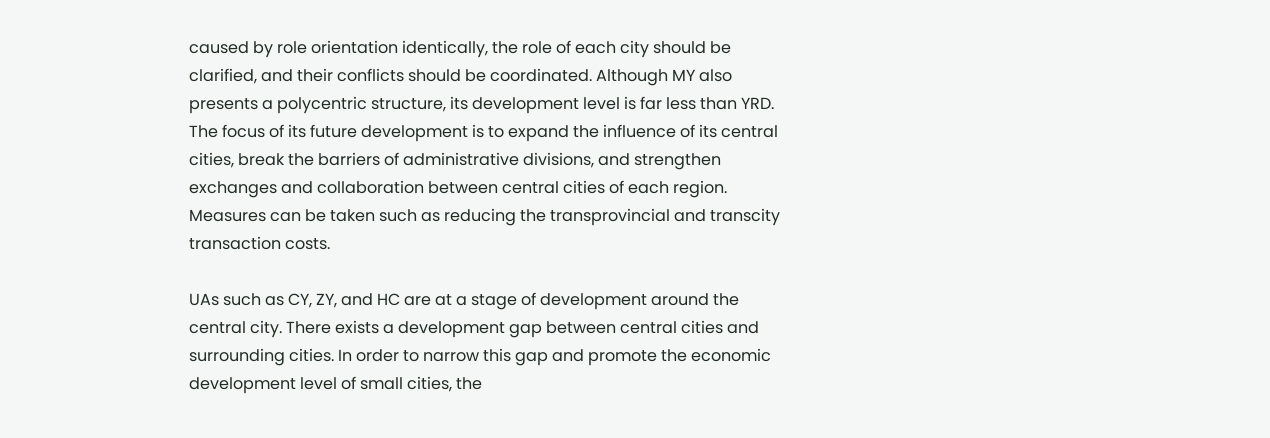caused by role orientation identically, the role of each city should be clarified, and their conflicts should be coordinated. Although MY also presents a polycentric structure, its development level is far less than YRD. The focus of its future development is to expand the influence of its central cities, break the barriers of administrative divisions, and strengthen exchanges and collaboration between central cities of each region. Measures can be taken such as reducing the transprovincial and transcity transaction costs.

UAs such as CY, ZY, and HC are at a stage of development around the central city. There exists a development gap between central cities and surrounding cities. In order to narrow this gap and promote the economic development level of small cities, the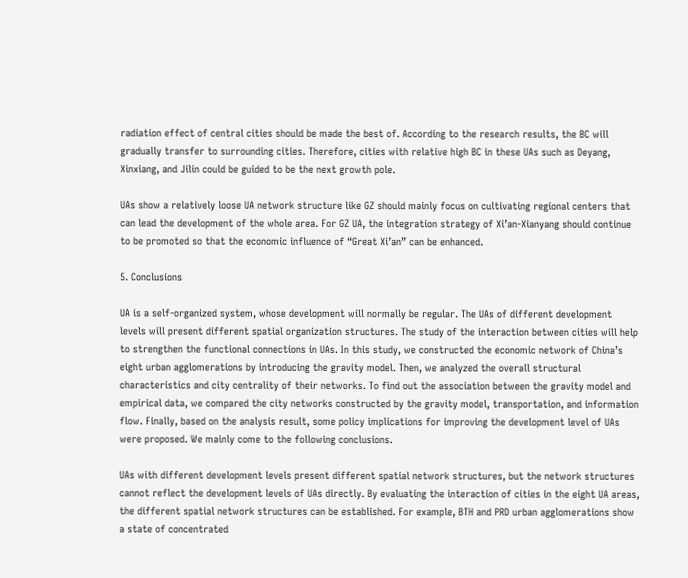radiation effect of central cities should be made the best of. According to the research results, the BC will gradually transfer to surrounding cities. Therefore, cities with relative high BC in these UAs such as Deyang, Xinxiang, and Jilin could be guided to be the next growth pole.

UAs show a relatively loose UA network structure like GZ should mainly focus on cultivating regional centers that can lead the development of the whole area. For GZ UA, the integration strategy of Xi’an-Xianyang should continue to be promoted so that the economic influence of “Great Xi’an” can be enhanced.

5. Conclusions

UA is a self-organized system, whose development will normally be regular. The UAs of different development levels will present different spatial organization structures. The study of the interaction between cities will help to strengthen the functional connections in UAs. In this study, we constructed the economic network of China’s eight urban agglomerations by introducing the gravity model. Then, we analyzed the overall structural characteristics and city centrality of their networks. To find out the association between the gravity model and empirical data, we compared the city networks constructed by the gravity model, transportation, and information flow. Finally, based on the analysis result, some policy implications for improving the development level of UAs were proposed. We mainly come to the following conclusions.

UAs with different development levels present different spatial network structures, but the network structures cannot reflect the development levels of UAs directly. By evaluating the interaction of cities in the eight UA areas, the different spatial network structures can be established. For example, BTH and PRD urban agglomerations show a state of concentrated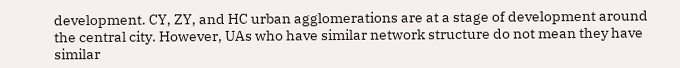development. CY, ZY, and HC urban agglomerations are at a stage of development around the central city. However, UAs who have similar network structure do not mean they have similar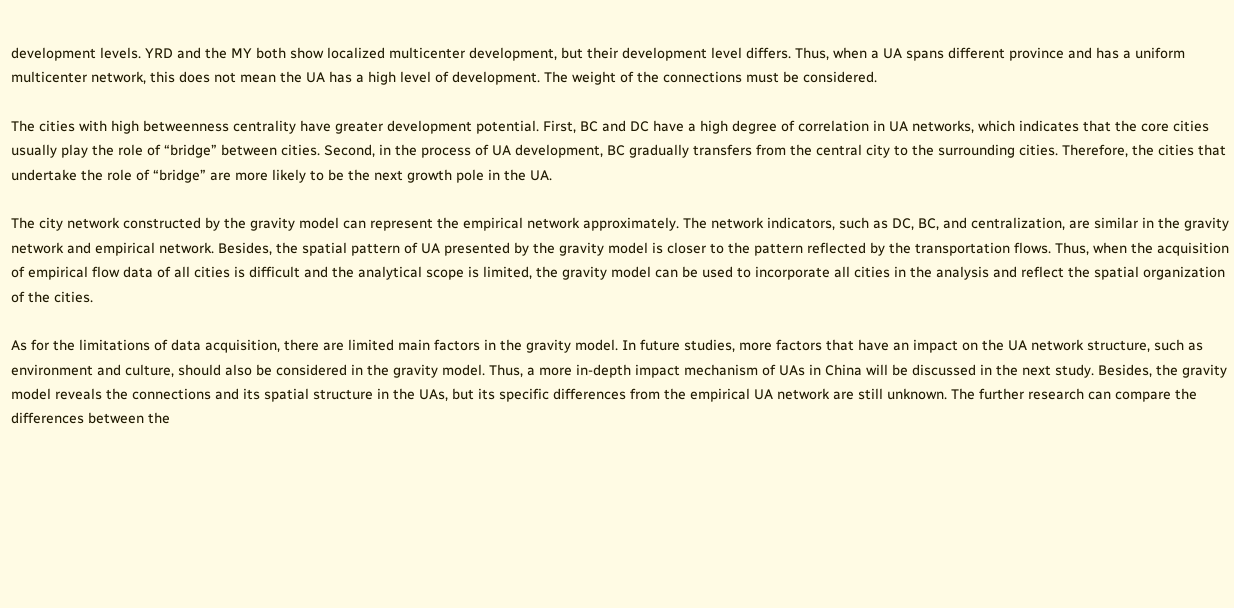development levels. YRD and the MY both show localized multicenter development, but their development level differs. Thus, when a UA spans different province and has a uniform multicenter network, this does not mean the UA has a high level of development. The weight of the connections must be considered.

The cities with high betweenness centrality have greater development potential. First, BC and DC have a high degree of correlation in UA networks, which indicates that the core cities usually play the role of “bridge” between cities. Second, in the process of UA development, BC gradually transfers from the central city to the surrounding cities. Therefore, the cities that undertake the role of “bridge” are more likely to be the next growth pole in the UA.

The city network constructed by the gravity model can represent the empirical network approximately. The network indicators, such as DC, BC, and centralization, are similar in the gravity network and empirical network. Besides, the spatial pattern of UA presented by the gravity model is closer to the pattern reflected by the transportation flows. Thus, when the acquisition of empirical flow data of all cities is difficult and the analytical scope is limited, the gravity model can be used to incorporate all cities in the analysis and reflect the spatial organization of the cities.

As for the limitations of data acquisition, there are limited main factors in the gravity model. In future studies, more factors that have an impact on the UA network structure, such as environment and culture, should also be considered in the gravity model. Thus, a more in-depth impact mechanism of UAs in China will be discussed in the next study. Besides, the gravity model reveals the connections and its spatial structure in the UAs, but its specific differences from the empirical UA network are still unknown. The further research can compare the differences between the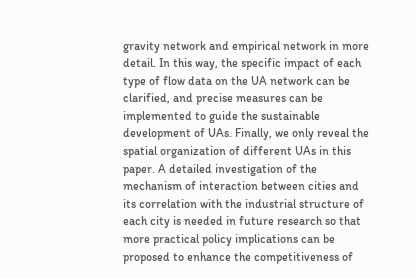gravity network and empirical network in more detail. In this way, the specific impact of each type of flow data on the UA network can be clarified, and precise measures can be implemented to guide the sustainable development of UAs. Finally, we only reveal the spatial organization of different UAs in this paper. A detailed investigation of the mechanism of interaction between cities and its correlation with the industrial structure of each city is needed in future research so that more practical policy implications can be proposed to enhance the competitiveness of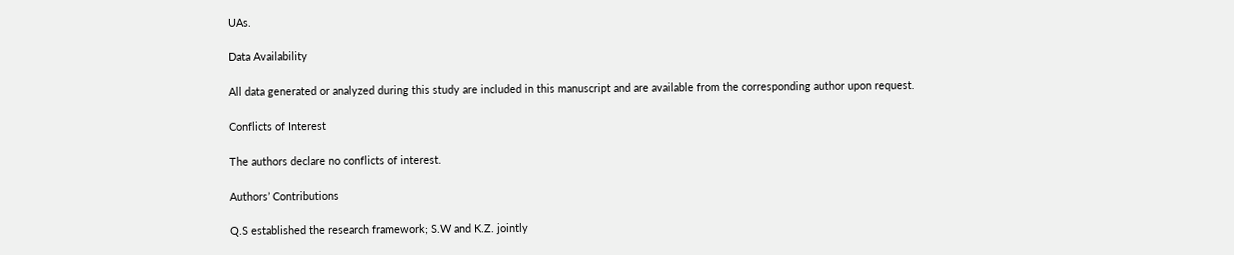UAs.

Data Availability

All data generated or analyzed during this study are included in this manuscript and are available from the corresponding author upon request.

Conflicts of Interest

The authors declare no conflicts of interest.

Authors’ Contributions

Q.S established the research framework; S.W and K.Z. jointly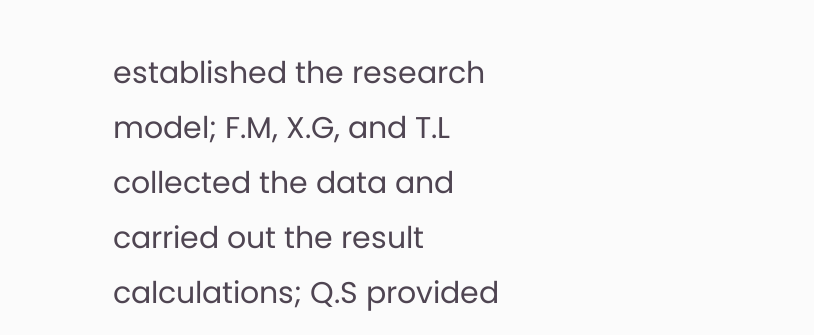established the research model; F.M, X.G, and T.L collected the data and carried out the result calculations; Q.S provided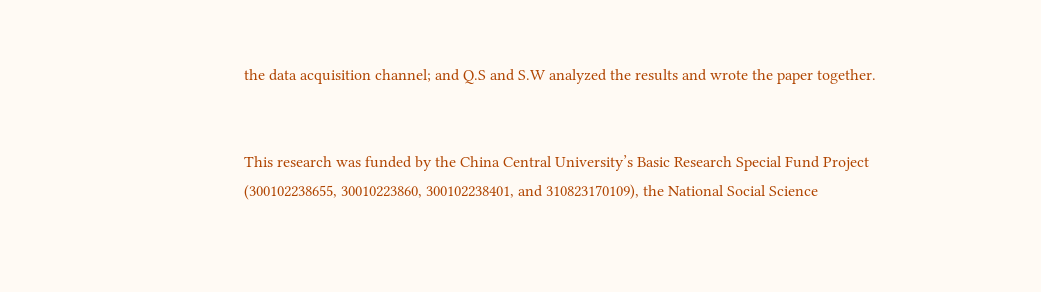the data acquisition channel; and Q.S and S.W analyzed the results and wrote the paper together.


This research was funded by the China Central University’s Basic Research Special Fund Project (300102238655, 30010223860, 300102238401, and 310823170109), the National Social Science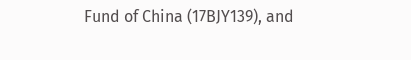Fund of China (17BJY139), and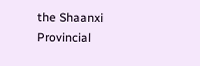the Shaanxi Provincial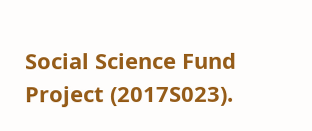Social Science Fund Project (2017S023).